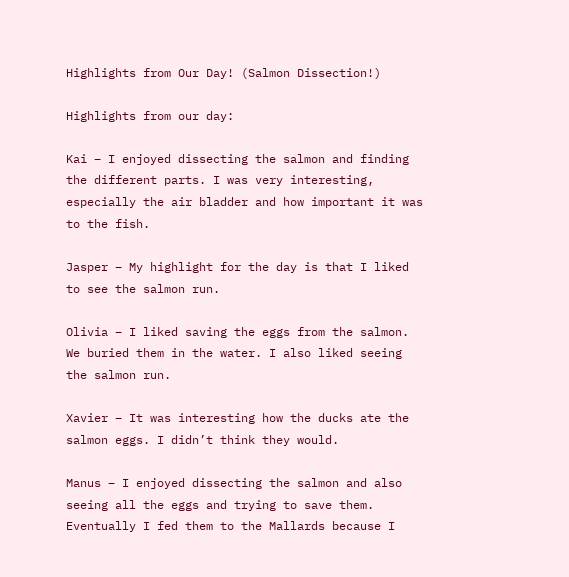Highlights from Our Day! (Salmon Dissection!)

Highlights from our day:

Kai – I enjoyed dissecting the salmon and finding the different parts. I was very interesting, especially the air bladder and how important it was to the fish.

Jasper – My highlight for the day is that I liked to see the salmon run.

Olivia – I liked saving the eggs from the salmon. We buried them in the water. I also liked seeing the salmon run.

Xavier – It was interesting how the ducks ate the salmon eggs. I didn’t think they would.

Manus – I enjoyed dissecting the salmon and also seeing all the eggs and trying to save them. Eventually I fed them to the Mallards because I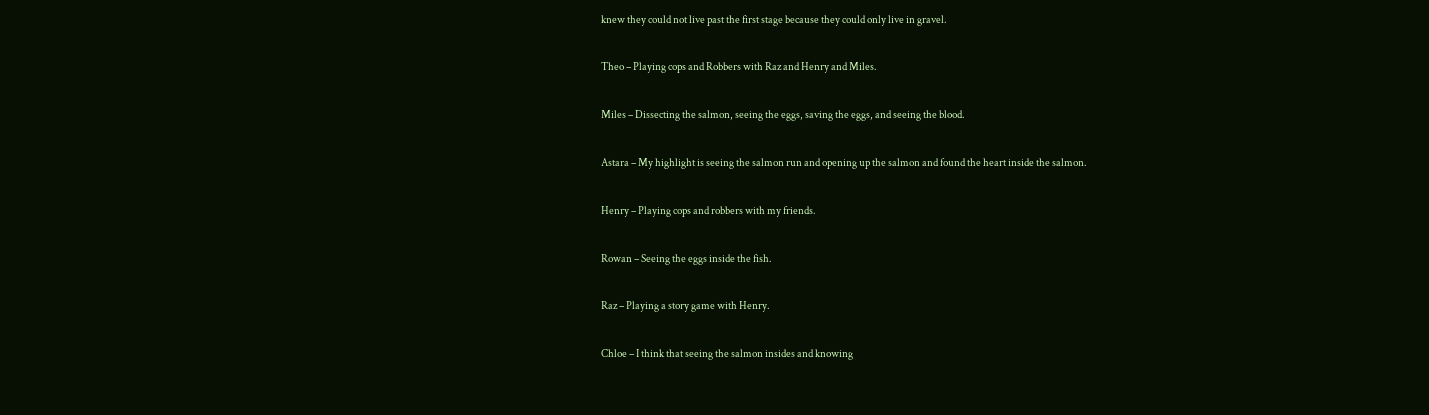knew they could not live past the first stage because they could only live in gravel.

Theo – Playing cops and Robbers with Raz and Henry and Miles.

Miles – Dissecting the salmon, seeing the eggs, saving the eggs, and seeing the blood.

Astara – My highlight is seeing the salmon run and opening up the salmon and found the heart inside the salmon.

Henry – Playing cops and robbers with my friends.

Rowan – Seeing the eggs inside the fish.

Raz – Playing a story game with Henry.

Chloe – I think that seeing the salmon insides and knowing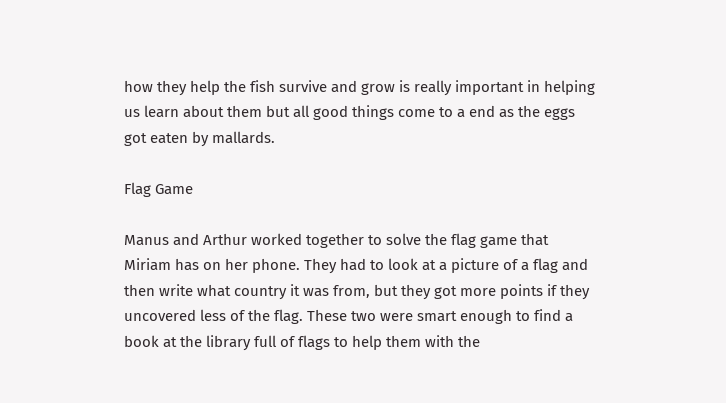how they help the fish survive and grow is really important in helping us learn about them but all good things come to a end as the eggs got eaten by mallards.

Flag Game

Manus and Arthur worked together to solve the flag game that Miriam has on her phone. They had to look at a picture of a flag and then write what country it was from, but they got more points if they uncovered less of the flag. These two were smart enough to find a book at the library full of flags to help them with the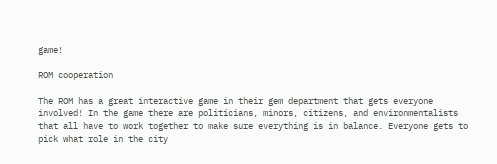game!

ROM cooperation

The ROM has a great interactive game in their gem department that gets everyone involved! In the game there are politicians, minors, citizens, and environmentalists that all have to work together to make sure everything is in balance. Everyone gets to pick what role in the city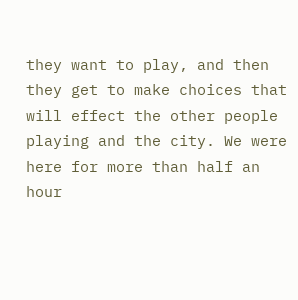they want to play, and then they get to make choices that will effect the other people playing and the city. We were here for more than half an hour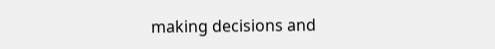making decisions and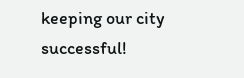keeping our city successful!